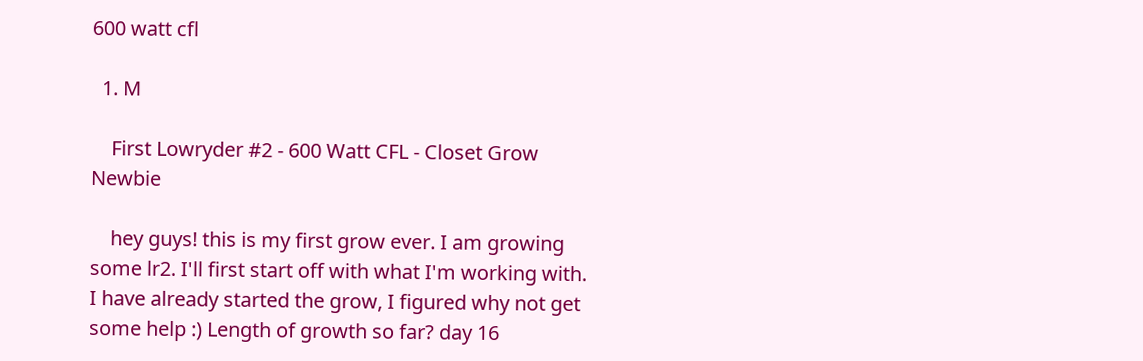600 watt cfl

  1. M

    First Lowryder #2 - 600 Watt CFL - Closet Grow Newbie

    hey guys! this is my first grow ever. I am growing some lr2. I'll first start off with what I'm working with. I have already started the grow, I figured why not get some help :) Length of growth so far? day 16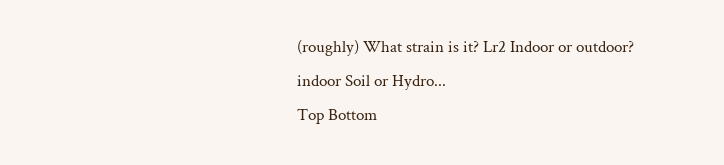(roughly) What strain is it? Lr2 Indoor or outdoor? indoor Soil or Hydro...
Top Bottom